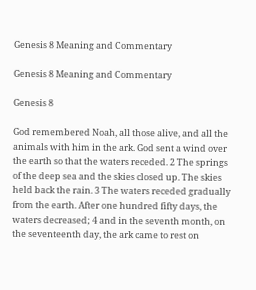Genesis 8 Meaning and Commentary

Genesis 8 Meaning and Commentary

Genesis 8

God remembered Noah, all those alive, and all the animals with him in the ark. God sent a wind over the earth so that the waters receded. 2 The springs of the deep sea and the skies closed up. The skies held back the rain. 3 The waters receded gradually from the earth. After one hundred fifty days, the waters decreased; 4 and in the seventh month, on the seventeenth day, the ark came to rest on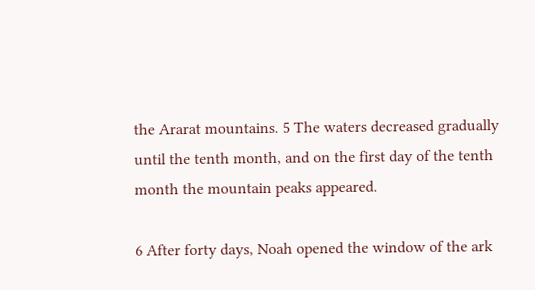the Ararat mountains. 5 The waters decreased gradually until the tenth month, and on the first day of the tenth month the mountain peaks appeared.

6 After forty days, Noah opened the window of the ark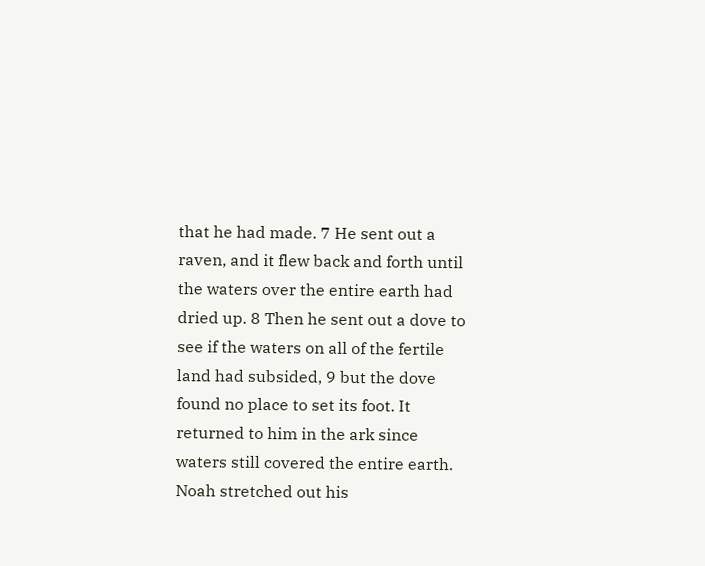that he had made. 7 He sent out a raven, and it flew back and forth until the waters over the entire earth had dried up. 8 Then he sent out a dove to see if the waters on all of the fertile land had subsided, 9 but the dove found no place to set its foot. It returned to him in the ark since waters still covered the entire earth. Noah stretched out his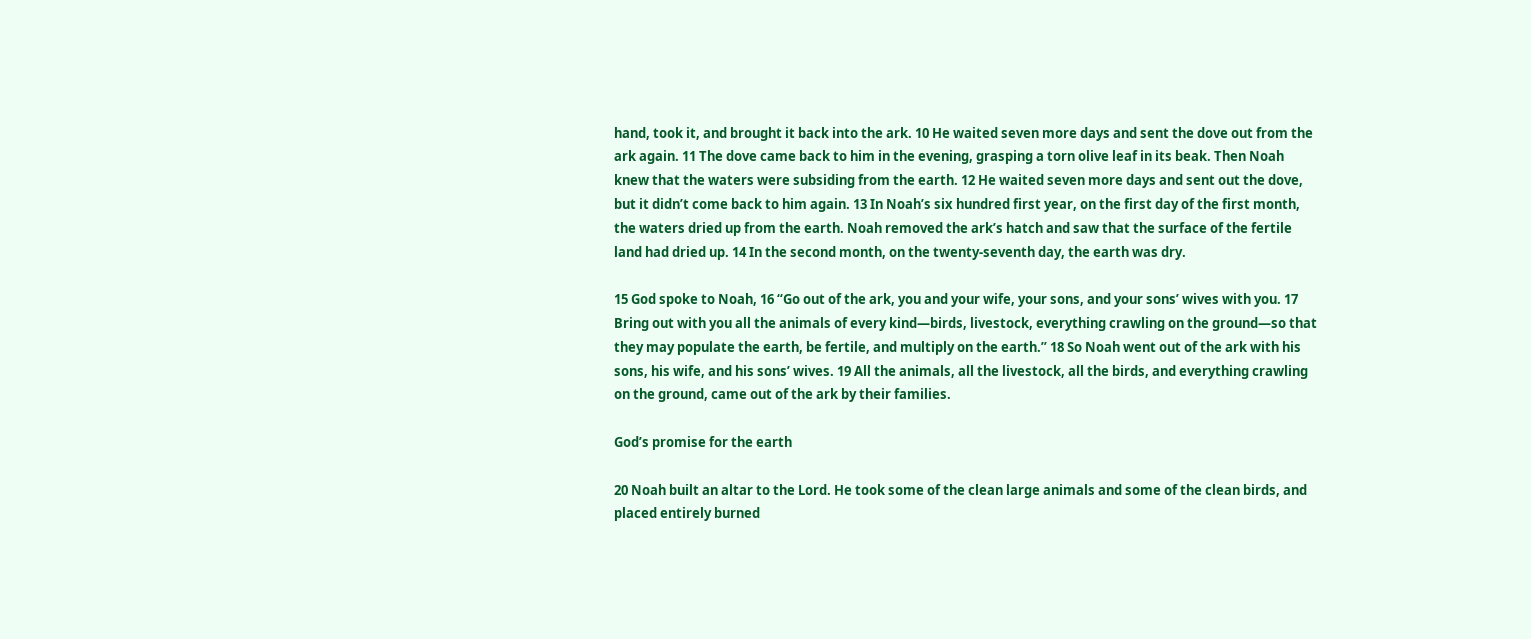hand, took it, and brought it back into the ark. 10 He waited seven more days and sent the dove out from the ark again. 11 The dove came back to him in the evening, grasping a torn olive leaf in its beak. Then Noah knew that the waters were subsiding from the earth. 12 He waited seven more days and sent out the dove, but it didn’t come back to him again. 13 In Noah’s six hundred first year, on the first day of the first month, the waters dried up from the earth. Noah removed the ark’s hatch and saw that the surface of the fertile land had dried up. 14 In the second month, on the twenty-seventh day, the earth was dry.

15 God spoke to Noah, 16 “Go out of the ark, you and your wife, your sons, and your sons’ wives with you. 17 Bring out with you all the animals of every kind—birds, livestock, everything crawling on the ground—so that they may populate the earth, be fertile, and multiply on the earth.” 18 So Noah went out of the ark with his sons, his wife, and his sons’ wives. 19 All the animals, all the livestock, all the birds, and everything crawling on the ground, came out of the ark by their families.

God’s promise for the earth

20 Noah built an altar to the Lord. He took some of the clean large animals and some of the clean birds, and placed entirely burned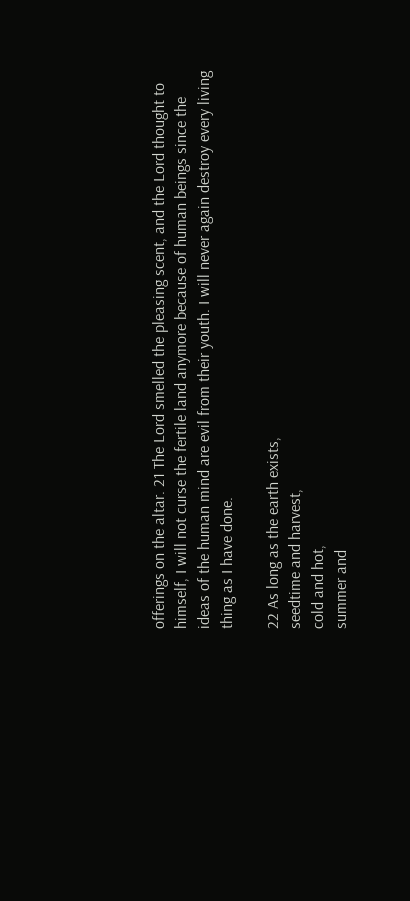offerings on the altar. 21 The Lord smelled the pleasing scent, and the Lord thought to himself, I will not curse the fertile land anymore because of human beings since the ideas of the human mind are evil from their youth. I will never again destroy every living thing as I have done.

22 As long as the earth exists,
seedtime and harvest,
cold and hot,
summer and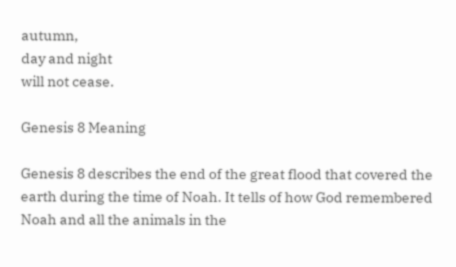autumn,
day and night
will not cease.

Genesis 8 Meaning

Genesis 8 describes the end of the great flood that covered the earth during the time of Noah. It tells of how God remembered Noah and all the animals in the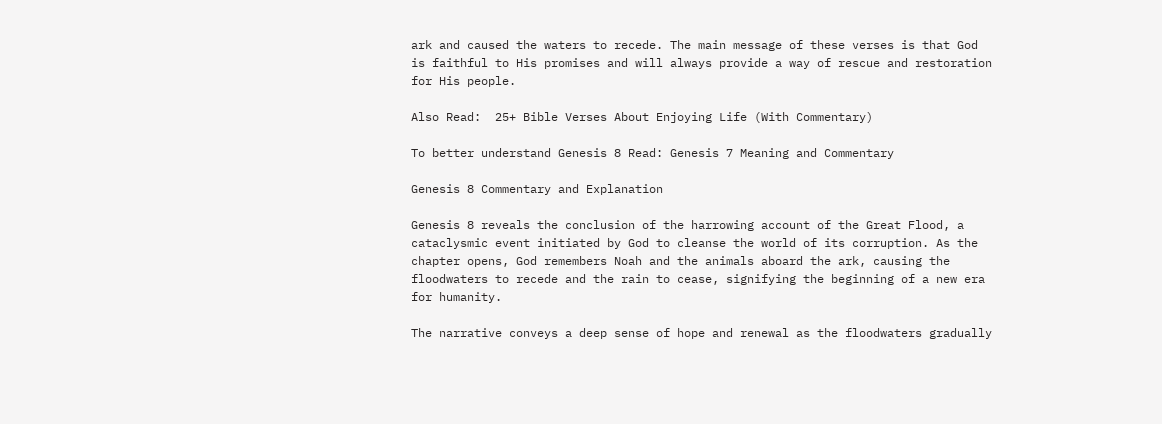ark and caused the waters to recede. The main message of these verses is that God is faithful to His promises and will always provide a way of rescue and restoration for His people.

Also Read:  25+ Bible Verses About Enjoying Life (With Commentary)

To better understand Genesis 8 Read: Genesis 7 Meaning and Commentary

Genesis 8 Commentary and Explanation

Genesis 8 reveals the conclusion of the harrowing account of the Great Flood, a cataclysmic event initiated by God to cleanse the world of its corruption. As the chapter opens, God remembers Noah and the animals aboard the ark, causing the floodwaters to recede and the rain to cease, signifying the beginning of a new era for humanity.

The narrative conveys a deep sense of hope and renewal as the floodwaters gradually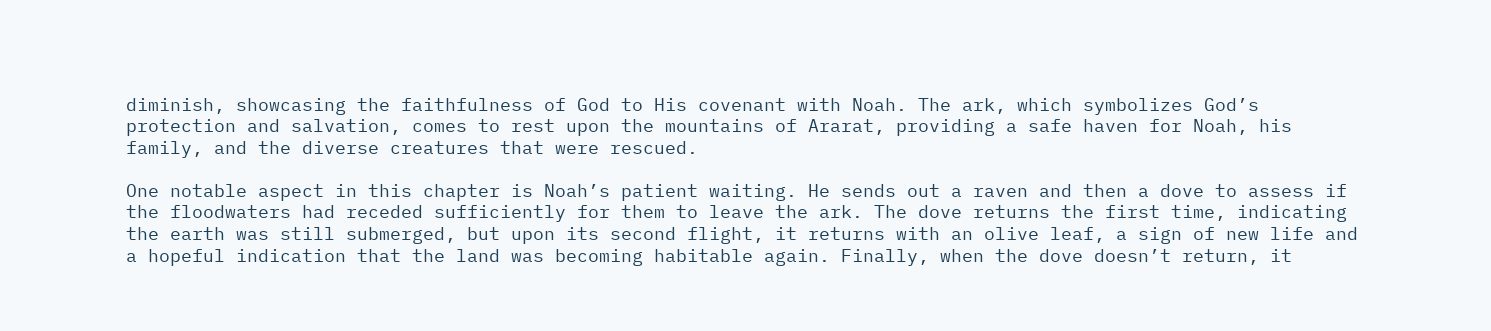diminish, showcasing the faithfulness of God to His covenant with Noah. The ark, which symbolizes God’s protection and salvation, comes to rest upon the mountains of Ararat, providing a safe haven for Noah, his family, and the diverse creatures that were rescued.

One notable aspect in this chapter is Noah’s patient waiting. He sends out a raven and then a dove to assess if the floodwaters had receded sufficiently for them to leave the ark. The dove returns the first time, indicating the earth was still submerged, but upon its second flight, it returns with an olive leaf, a sign of new life and a hopeful indication that the land was becoming habitable again. Finally, when the dove doesn’t return, it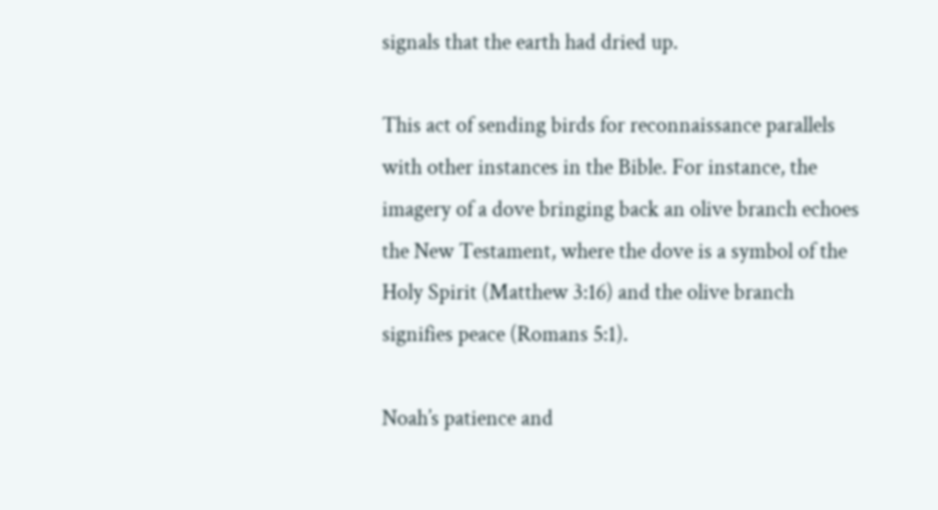signals that the earth had dried up.

This act of sending birds for reconnaissance parallels with other instances in the Bible. For instance, the imagery of a dove bringing back an olive branch echoes the New Testament, where the dove is a symbol of the Holy Spirit (Matthew 3:16) and the olive branch signifies peace (Romans 5:1).

Noah’s patience and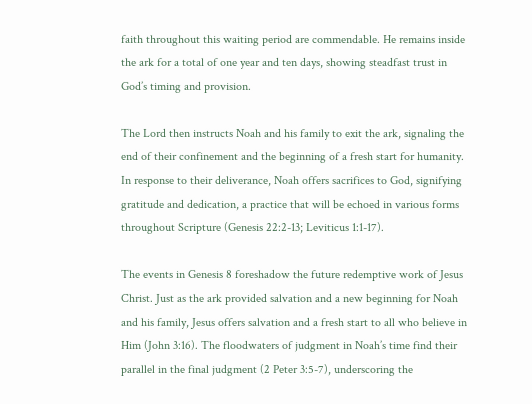faith throughout this waiting period are commendable. He remains inside the ark for a total of one year and ten days, showing steadfast trust in God’s timing and provision.

The Lord then instructs Noah and his family to exit the ark, signaling the end of their confinement and the beginning of a fresh start for humanity. In response to their deliverance, Noah offers sacrifices to God, signifying gratitude and dedication, a practice that will be echoed in various forms throughout Scripture (Genesis 22:2-13; Leviticus 1:1-17).

The events in Genesis 8 foreshadow the future redemptive work of Jesus Christ. Just as the ark provided salvation and a new beginning for Noah and his family, Jesus offers salvation and a fresh start to all who believe in Him (John 3:16). The floodwaters of judgment in Noah’s time find their parallel in the final judgment (2 Peter 3:5-7), underscoring the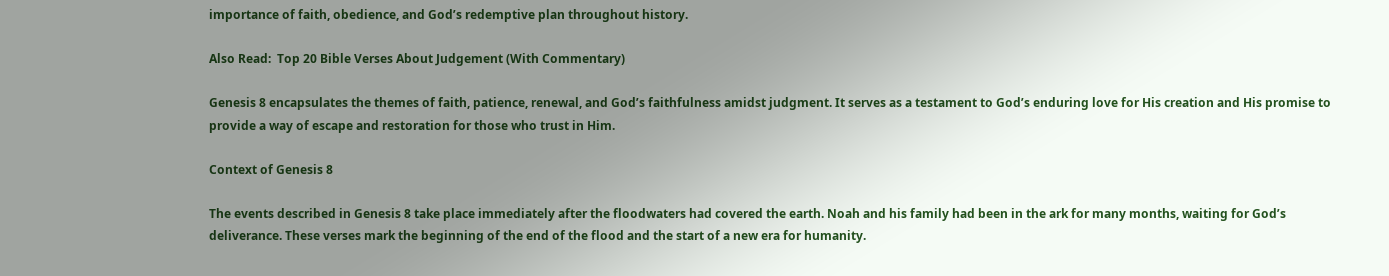importance of faith, obedience, and God’s redemptive plan throughout history.

Also Read:  Top 20 Bible Verses About Judgement (With Commentary)

Genesis 8 encapsulates the themes of faith, patience, renewal, and God’s faithfulness amidst judgment. It serves as a testament to God’s enduring love for His creation and His promise to provide a way of escape and restoration for those who trust in Him.

Context of Genesis 8

The events described in Genesis 8 take place immediately after the floodwaters had covered the earth. Noah and his family had been in the ark for many months, waiting for God’s deliverance. These verses mark the beginning of the end of the flood and the start of a new era for humanity.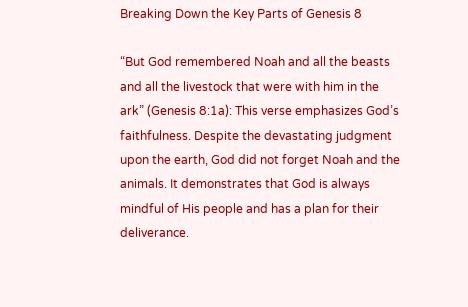Breaking Down the Key Parts of Genesis 8

“But God remembered Noah and all the beasts and all the livestock that were with him in the ark” (Genesis 8:1a): This verse emphasizes God’s faithfulness. Despite the devastating judgment upon the earth, God did not forget Noah and the animals. It demonstrates that God is always mindful of His people and has a plan for their deliverance.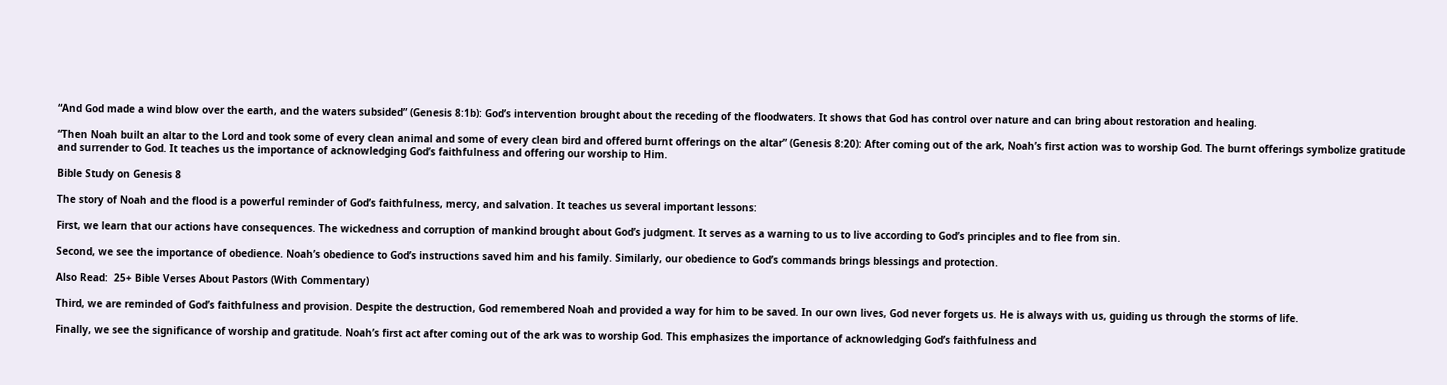“And God made a wind blow over the earth, and the waters subsided” (Genesis 8:1b): God’s intervention brought about the receding of the floodwaters. It shows that God has control over nature and can bring about restoration and healing.

“Then Noah built an altar to the Lord and took some of every clean animal and some of every clean bird and offered burnt offerings on the altar” (Genesis 8:20): After coming out of the ark, Noah’s first action was to worship God. The burnt offerings symbolize gratitude and surrender to God. It teaches us the importance of acknowledging God’s faithfulness and offering our worship to Him.

Bible Study on Genesis 8

The story of Noah and the flood is a powerful reminder of God’s faithfulness, mercy, and salvation. It teaches us several important lessons:

First, we learn that our actions have consequences. The wickedness and corruption of mankind brought about God’s judgment. It serves as a warning to us to live according to God’s principles and to flee from sin.

Second, we see the importance of obedience. Noah’s obedience to God’s instructions saved him and his family. Similarly, our obedience to God’s commands brings blessings and protection.

Also Read:  25+ Bible Verses About Pastors (With Commentary)

Third, we are reminded of God’s faithfulness and provision. Despite the destruction, God remembered Noah and provided a way for him to be saved. In our own lives, God never forgets us. He is always with us, guiding us through the storms of life.

Finally, we see the significance of worship and gratitude. Noah’s first act after coming out of the ark was to worship God. This emphasizes the importance of acknowledging God’s faithfulness and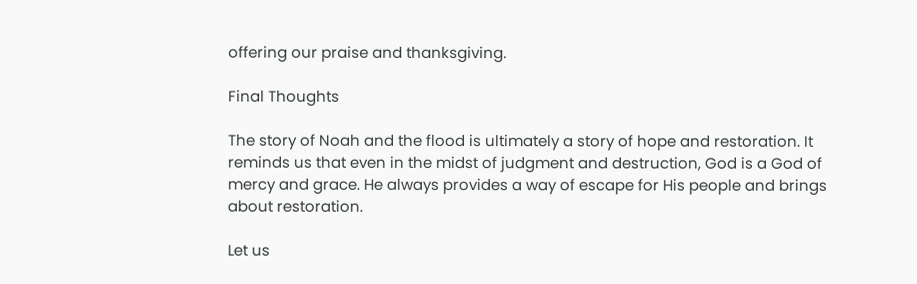offering our praise and thanksgiving.

Final Thoughts

The story of Noah and the flood is ultimately a story of hope and restoration. It reminds us that even in the midst of judgment and destruction, God is a God of mercy and grace. He always provides a way of escape for His people and brings about restoration.

Let us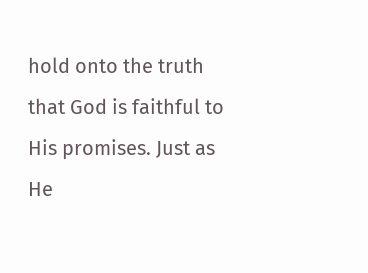hold onto the truth that God is faithful to His promises. Just as He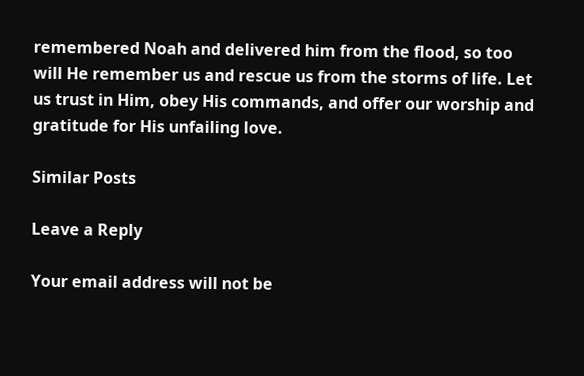remembered Noah and delivered him from the flood, so too will He remember us and rescue us from the storms of life. Let us trust in Him, obey His commands, and offer our worship and gratitude for His unfailing love.

Similar Posts

Leave a Reply

Your email address will not be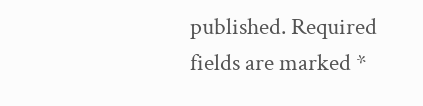published. Required fields are marked *